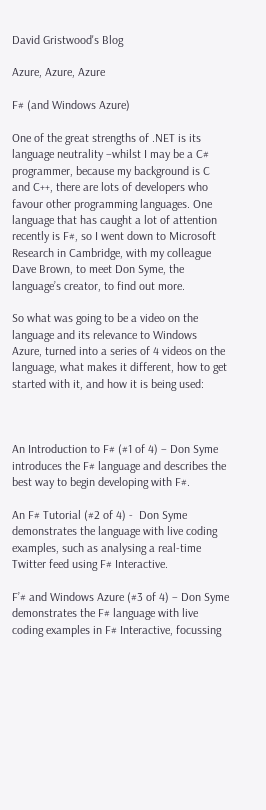David Gristwood's Blog

Azure, Azure, Azure

F# (and Windows Azure)

One of the great strengths of .NET is its language neutrality –whilst I may be a C# programmer, because my background is C and C++, there are lots of developers who favour other programming languages. One language that has caught a lot of attention recently is F#, so I went down to Microsoft Research in Cambridge, with my colleague Dave Brown, to meet Don Syme, the language’s creator, to find out more.

So what was going to be a video on the language and its relevance to Windows Azure, turned into a series of 4 videos on the language, what makes it different, how to get started with it, and how it is being used:



An Introduction to F# (#1 of 4) – Don Syme introduces the F# language and describes the best way to begin developing with F#.

An F# Tutorial (#2 of 4) -  Don Syme demonstrates the language with live coding examples, such as analysing a real-time Twitter feed using F# Interactive.

F’# and Windows Azure (#3 of 4) – Don Syme demonstrates the F# language with live coding examples in F# Interactive, focussing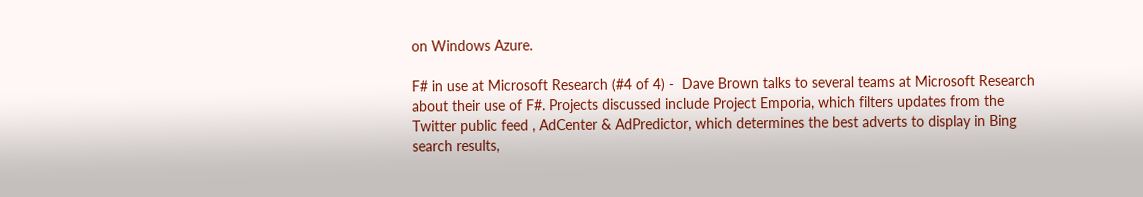on Windows Azure.

F# in use at Microsoft Research (#4 of 4) -  Dave Brown talks to several teams at Microsoft Research about their use of F#. Projects discussed include Project Emporia, which filters updates from the Twitter public feed , AdCenter & AdPredictor, which determines the best adverts to display in Bing search results,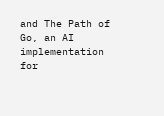and The Path of Go, an AI implementation for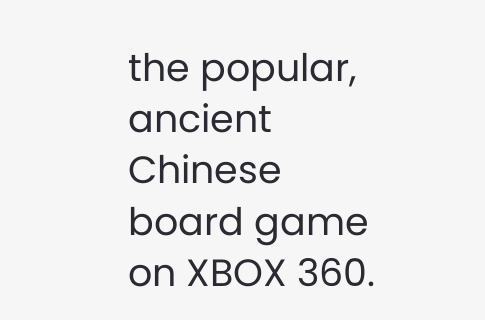the popular, ancient Chinese board game on XBOX 360.